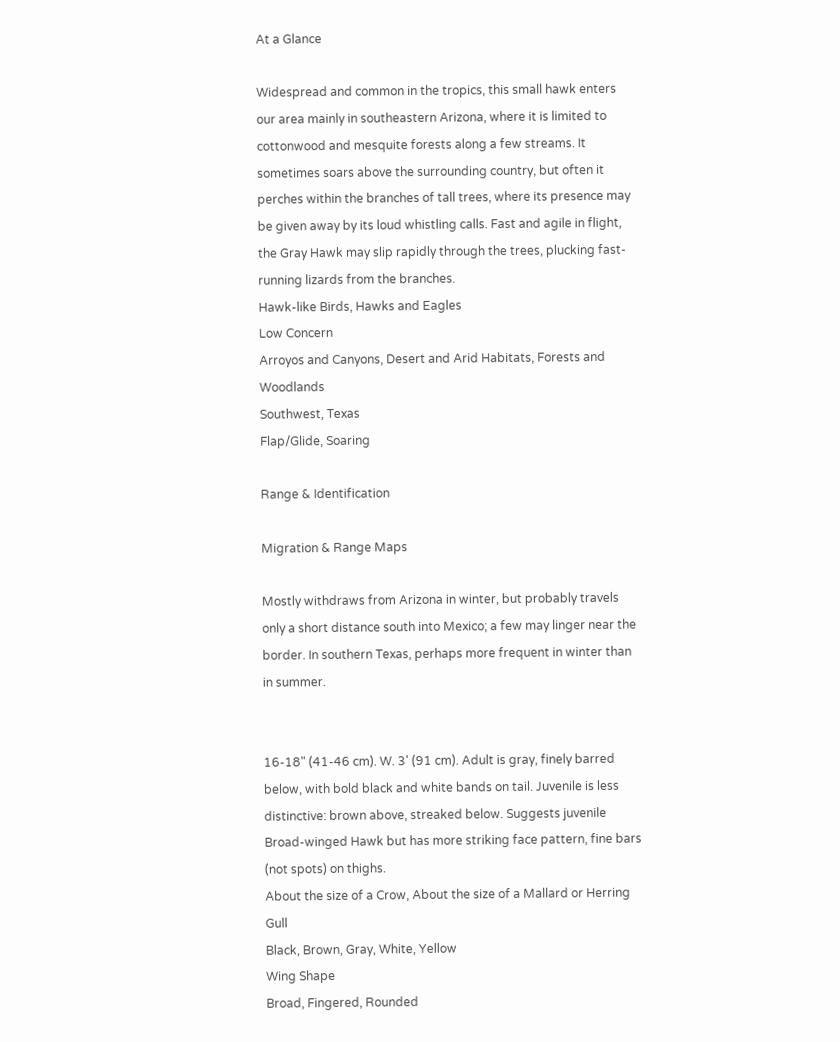At a Glance

Widespread and common in the tropics, this small hawk enters our area mainly in southeastern Arizona, where it is limited to cottonwood and mesquite forests along a few streams. It sometimes soars above the surrounding country, but often it perches within the branches of tall trees, where its presence may be given away by its loud whistling calls. Fast and agile in flight, the Gray Hawk may slip rapidly through the trees, plucking fast-running lizards from the branches.
Hawk-like Birds, Hawks and Eagles
Low Concern
Arroyos and Canyons, Desert and Arid Habitats, Forests and Woodlands
Southwest, Texas
Flap/Glide, Soaring

Range & Identification

Migration & Range Maps

Mostly withdraws from Arizona in winter, but probably travels only a short distance south into Mexico; a few may linger near the border. In southern Texas, perhaps more frequent in winter than in summer.


16-18" (41-46 cm). W. 3' (91 cm). Adult is gray, finely barred below, with bold black and white bands on tail. Juvenile is less distinctive: brown above, streaked below. Suggests juvenile Broad-winged Hawk but has more striking face pattern, fine bars (not spots) on thighs.
About the size of a Crow, About the size of a Mallard or Herring Gull
Black, Brown, Gray, White, Yellow
Wing Shape
Broad, Fingered, Rounded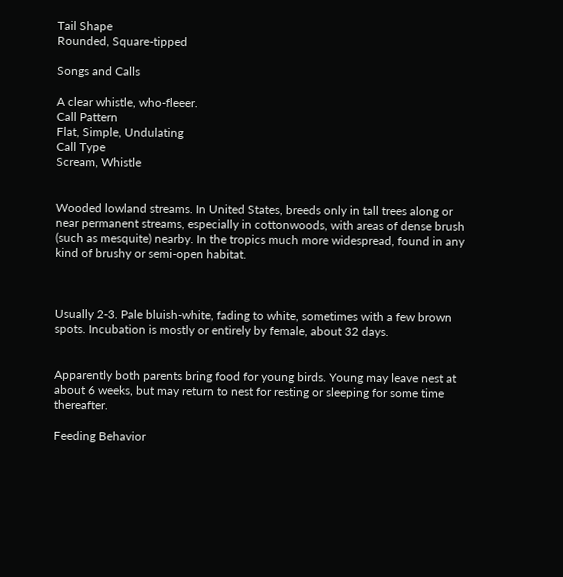Tail Shape
Rounded, Square-tipped

Songs and Calls

A clear whistle, who-fleeer.
Call Pattern
Flat, Simple, Undulating
Call Type
Scream, Whistle


Wooded lowland streams. In United States, breeds only in tall trees along or near permanent streams, especially in cottonwoods, with areas of dense brush (such as mesquite) nearby. In the tropics much more widespread, found in any kind of brushy or semi-open habitat.



Usually 2-3. Pale bluish-white, fading to white, sometimes with a few brown spots. Incubation is mostly or entirely by female, about 32 days.


Apparently both parents bring food for young birds. Young may leave nest at about 6 weeks, but may return to nest for resting or sleeping for some time thereafter.

Feeding Behavior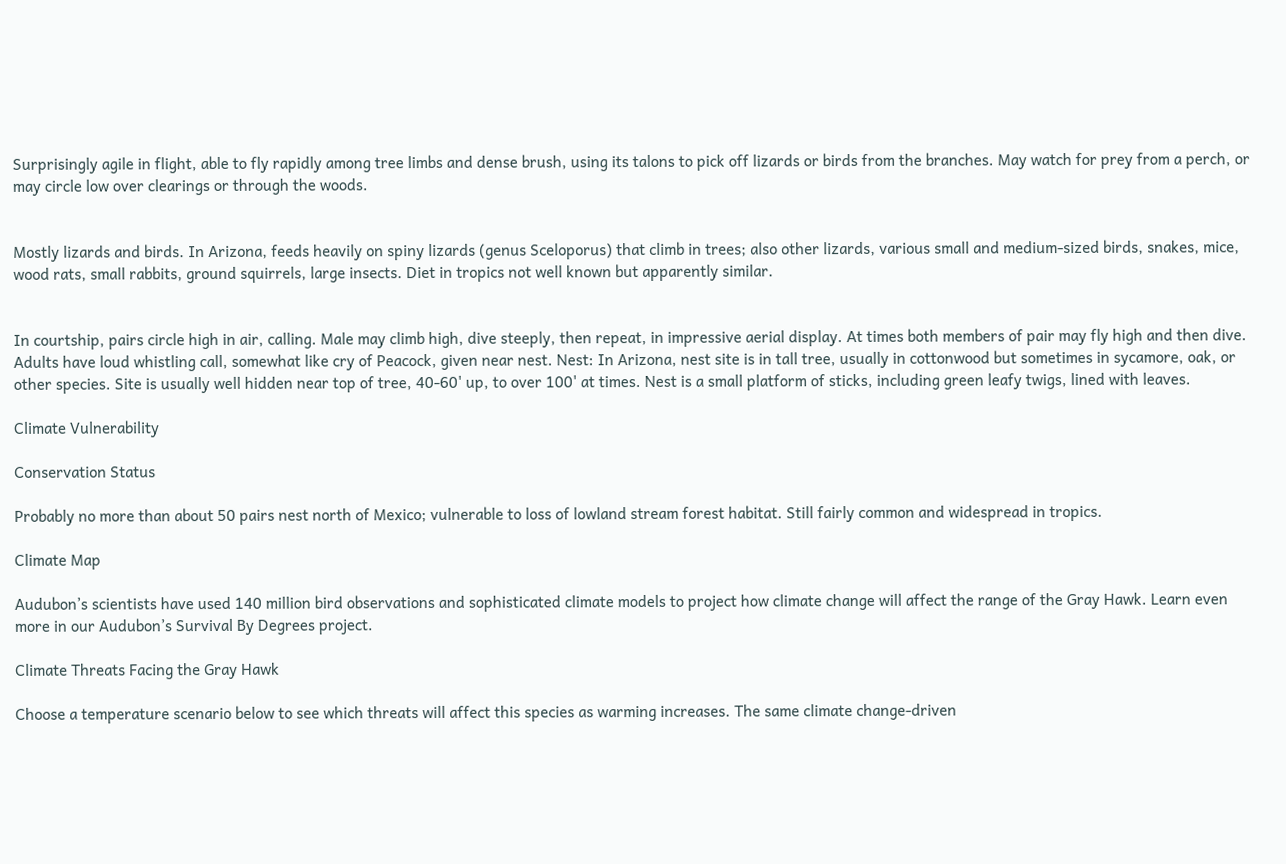Surprisingly agile in flight, able to fly rapidly among tree limbs and dense brush, using its talons to pick off lizards or birds from the branches. May watch for prey from a perch, or may circle low over clearings or through the woods.


Mostly lizards and birds. In Arizona, feeds heavily on spiny lizards (genus Sceloporus) that climb in trees; also other lizards, various small and medium-sized birds, snakes, mice, wood rats, small rabbits, ground squirrels, large insects. Diet in tropics not well known but apparently similar.


In courtship, pairs circle high in air, calling. Male may climb high, dive steeply, then repeat, in impressive aerial display. At times both members of pair may fly high and then dive. Adults have loud whistling call, somewhat like cry of Peacock, given near nest. Nest: In Arizona, nest site is in tall tree, usually in cottonwood but sometimes in sycamore, oak, or other species. Site is usually well hidden near top of tree, 40-60' up, to over 100' at times. Nest is a small platform of sticks, including green leafy twigs, lined with leaves.

Climate Vulnerability

Conservation Status

Probably no more than about 50 pairs nest north of Mexico; vulnerable to loss of lowland stream forest habitat. Still fairly common and widespread in tropics.

Climate Map

Audubon’s scientists have used 140 million bird observations and sophisticated climate models to project how climate change will affect the range of the Gray Hawk. Learn even more in our Audubon’s Survival By Degrees project.

Climate Threats Facing the Gray Hawk

Choose a temperature scenario below to see which threats will affect this species as warming increases. The same climate change-driven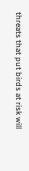threats that put birds at risk will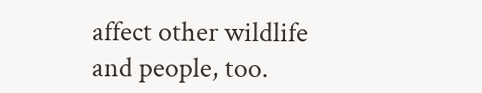affect other wildlife and people, too.